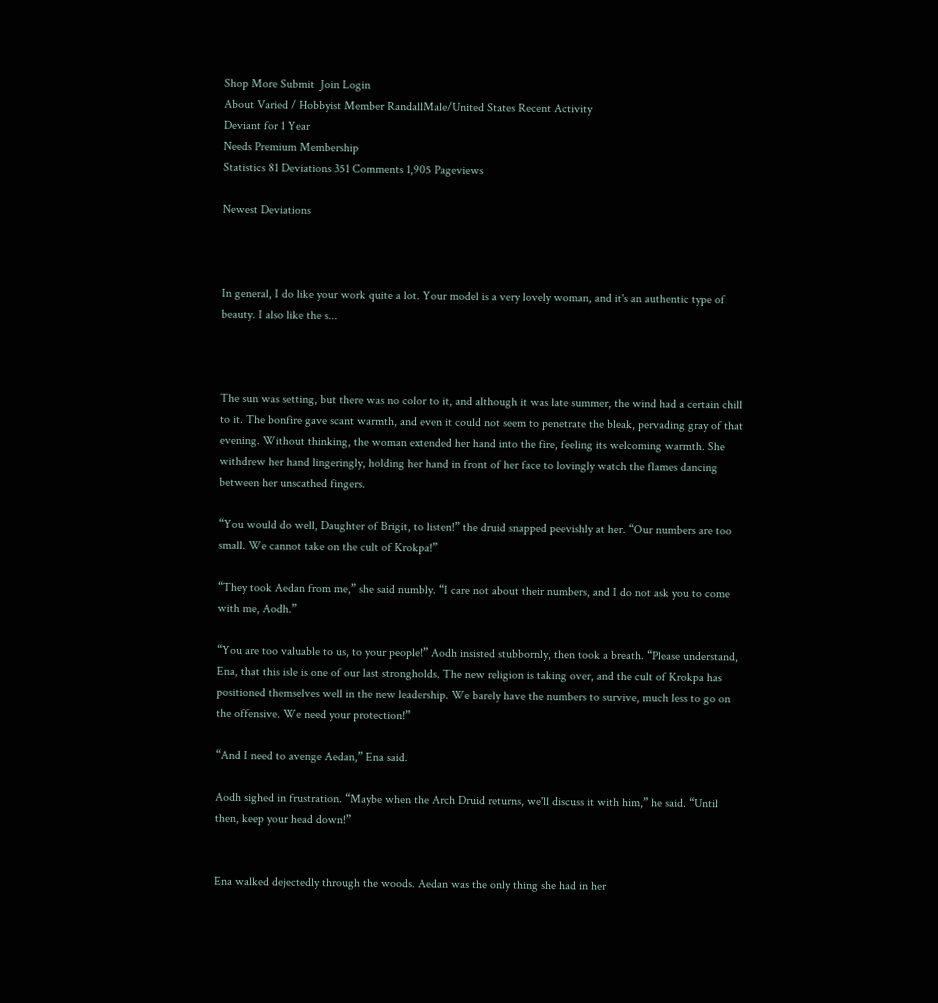Shop More Submit  Join Login
About Varied / Hobbyist Member RandallMale/United States Recent Activity
Deviant for 1 Year
Needs Premium Membership
Statistics 81 Deviations 351 Comments 1,905 Pageviews

Newest Deviations



In general, I do like your work quite a lot. Your model is a very lovely woman, and it's an authentic type of beauty. I also like the s...



The sun was setting, but there was no color to it, and although it was late summer, the wind had a certain chill to it. The bonfire gave scant warmth, and even it could not seem to penetrate the bleak, pervading gray of that evening. Without thinking, the woman extended her hand into the fire, feeling its welcoming warmth. She withdrew her hand lingeringly, holding her hand in front of her face to lovingly watch the flames dancing between her unscathed fingers.

“You would do well, Daughter of Brigit, to listen!” the druid snapped peevishly at her. “Our numbers are too small. We cannot take on the cult of Krokpa!”

“They took Aedan from me,” she said numbly. “I care not about their numbers, and I do not ask you to come with me, Aodh.”

“You are too valuable to us, to your people!” Aodh insisted stubbornly, then took a breath. “Please understand, Ena, that this isle is one of our last strongholds. The new religion is taking over, and the cult of Krokpa has positioned themselves well in the new leadership. We barely have the numbers to survive, much less to go on the offensive. We need your protection!”

“And I need to avenge Aedan,” Ena said.

Aodh sighed in frustration. “Maybe when the Arch Druid returns, we'll discuss it with him,” he said. “Until then, keep your head down!”


Ena walked dejectedly through the woods. Aedan was the only thing she had in her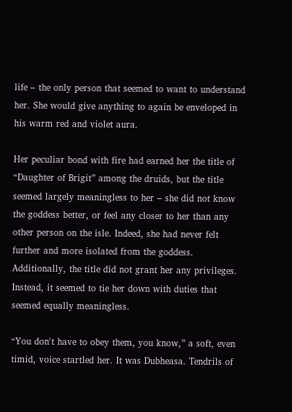life – the only person that seemed to want to understand her. She would give anything to again be enveloped in his warm red and violet aura.

Her peculiar bond with fire had earned her the title of “Daughter of Brigit” among the druids, but the title seemed largely meaningless to her – she did not know the goddess better, or feel any closer to her than any other person on the isle. Indeed, she had never felt further and more isolated from the goddess. Additionally, the title did not grant her any privileges. Instead, it seemed to tie her down with duties that seemed equally meaningless.

“You don't have to obey them, you know,” a soft, even timid, voice startled her. It was Dubheasa. Tendrils of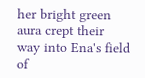her bright green aura crept their way into Ena's field of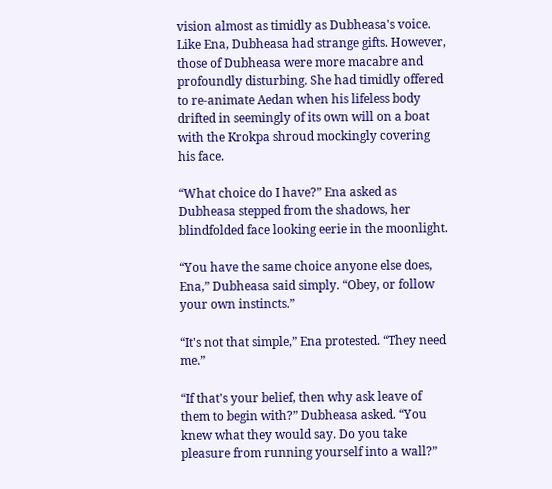vision almost as timidly as Dubheasa's voice. Like Ena, Dubheasa had strange gifts. However, those of Dubheasa were more macabre and profoundly disturbing. She had timidly offered to re-animate Aedan when his lifeless body drifted in seemingly of its own will on a boat with the Krokpa shroud mockingly covering his face.

“What choice do I have?” Ena asked as Dubheasa stepped from the shadows, her blindfolded face looking eerie in the moonlight.

“You have the same choice anyone else does, Ena,” Dubheasa said simply. “Obey, or follow your own instincts.”

“It's not that simple,” Ena protested. “They need me.”

“If that's your belief, then why ask leave of them to begin with?” Dubheasa asked. “You knew what they would say. Do you take pleasure from running yourself into a wall?”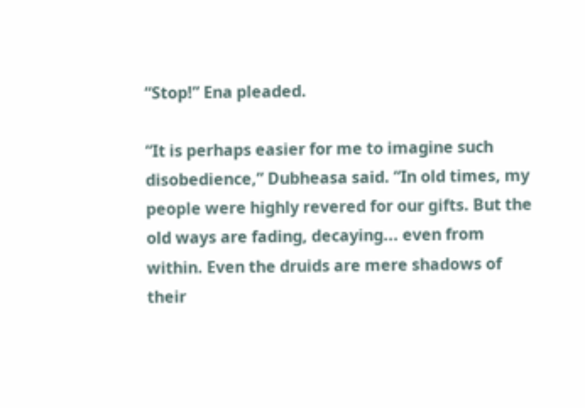“Stop!” Ena pleaded.

“It is perhaps easier for me to imagine such disobedience,” Dubheasa said. “In old times, my people were highly revered for our gifts. But the old ways are fading, decaying... even from within. Even the druids are mere shadows of their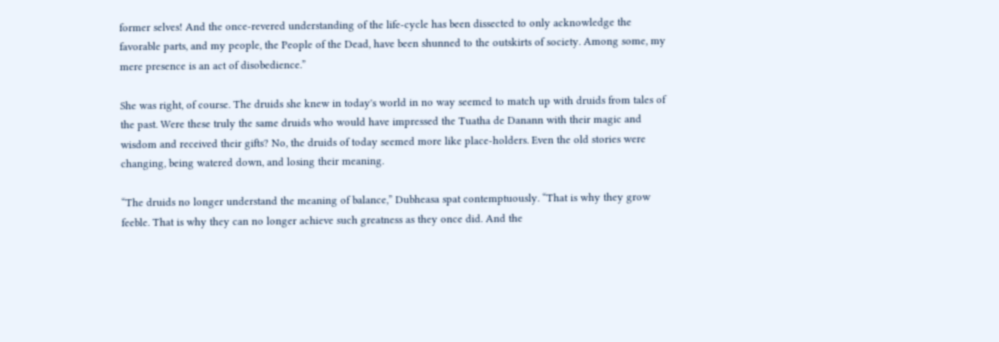former selves! And the once-revered understanding of the life-cycle has been dissected to only acknowledge the favorable parts, and my people, the People of the Dead, have been shunned to the outskirts of society. Among some, my mere presence is an act of disobedience.”

She was right, of course. The druids she knew in today's world in no way seemed to match up with druids from tales of the past. Were these truly the same druids who would have impressed the Tuatha de Danann with their magic and wisdom and received their gifts? No, the druids of today seemed more like place-holders. Even the old stories were changing, being watered down, and losing their meaning.

“The druids no longer understand the meaning of balance,” Dubheasa spat contemptuously. “That is why they grow feeble. That is why they can no longer achieve such greatness as they once did. And the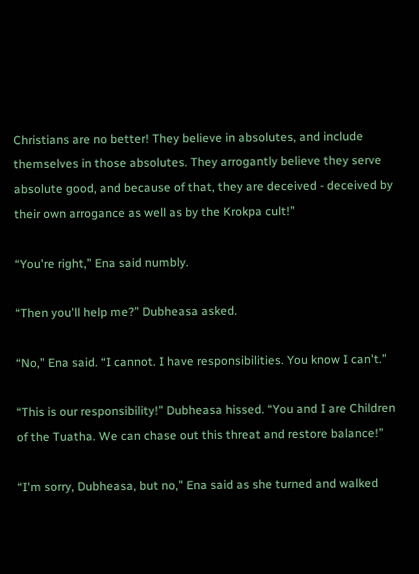Christians are no better! They believe in absolutes, and include themselves in those absolutes. They arrogantly believe they serve absolute good, and because of that, they are deceived - deceived by their own arrogance as well as by the Krokpa cult!”

“You're right,” Ena said numbly.

“Then you'll help me?” Dubheasa asked.

“No,” Ena said. “I cannot. I have responsibilities. You know I can't.”

“This is our responsibility!” Dubheasa hissed. “You and I are Children of the Tuatha. We can chase out this threat and restore balance!”

“I'm sorry, Dubheasa, but no,” Ena said as she turned and walked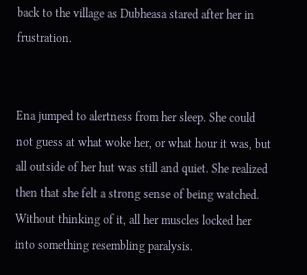back to the village as Dubheasa stared after her in frustration.


Ena jumped to alertness from her sleep. She could not guess at what woke her, or what hour it was, but all outside of her hut was still and quiet. She realized then that she felt a strong sense of being watched. Without thinking of it, all her muscles locked her into something resembling paralysis.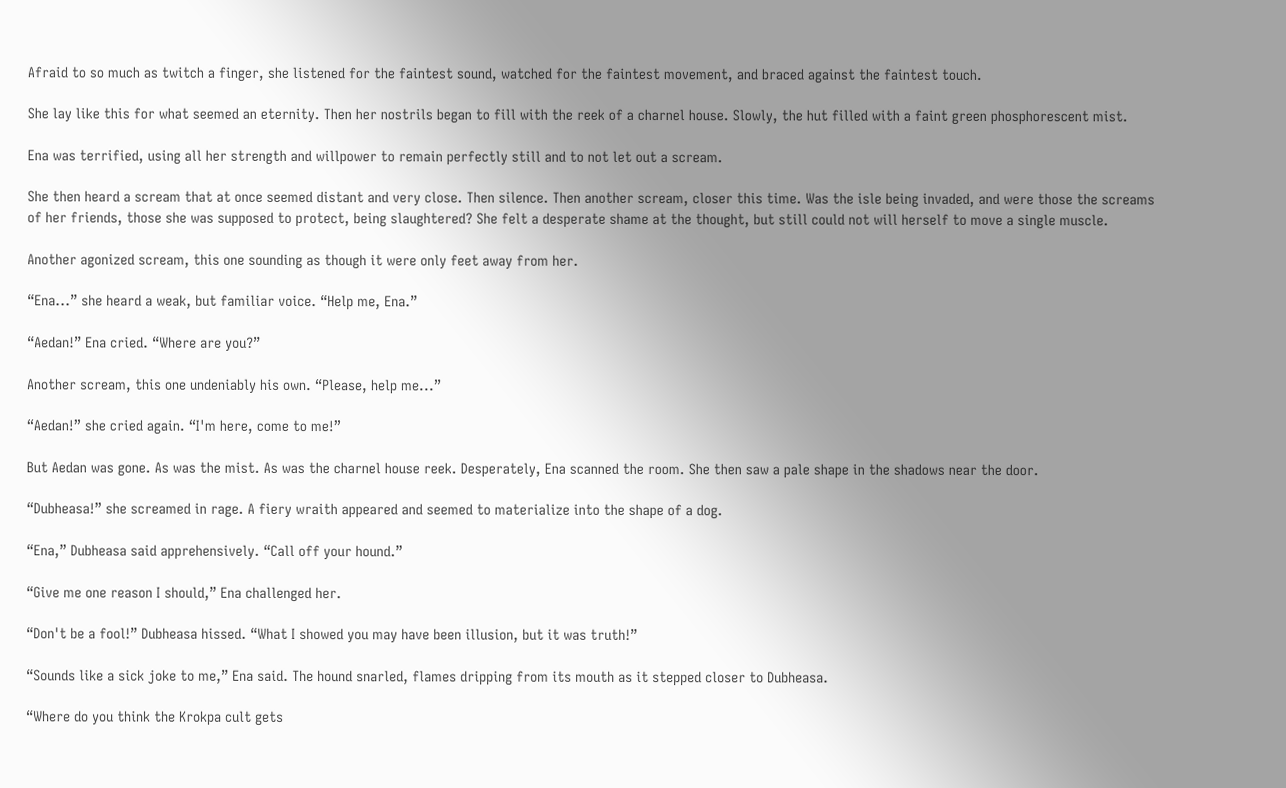Afraid to so much as twitch a finger, she listened for the faintest sound, watched for the faintest movement, and braced against the faintest touch.

She lay like this for what seemed an eternity. Then her nostrils began to fill with the reek of a charnel house. Slowly, the hut filled with a faint green phosphorescent mist.

Ena was terrified, using all her strength and willpower to remain perfectly still and to not let out a scream.

She then heard a scream that at once seemed distant and very close. Then silence. Then another scream, closer this time. Was the isle being invaded, and were those the screams of her friends, those she was supposed to protect, being slaughtered? She felt a desperate shame at the thought, but still could not will herself to move a single muscle.

Another agonized scream, this one sounding as though it were only feet away from her.

“Ena...” she heard a weak, but familiar voice. “Help me, Ena.”

“Aedan!” Ena cried. “Where are you?”

Another scream, this one undeniably his own. “Please, help me...”

“Aedan!” she cried again. “I'm here, come to me!”

But Aedan was gone. As was the mist. As was the charnel house reek. Desperately, Ena scanned the room. She then saw a pale shape in the shadows near the door.

“Dubheasa!” she screamed in rage. A fiery wraith appeared and seemed to materialize into the shape of a dog.

“Ena,” Dubheasa said apprehensively. “Call off your hound.”

“Give me one reason I should,” Ena challenged her.

“Don't be a fool!” Dubheasa hissed. “What I showed you may have been illusion, but it was truth!”

“Sounds like a sick joke to me,” Ena said. The hound snarled, flames dripping from its mouth as it stepped closer to Dubheasa.

“Where do you think the Krokpa cult gets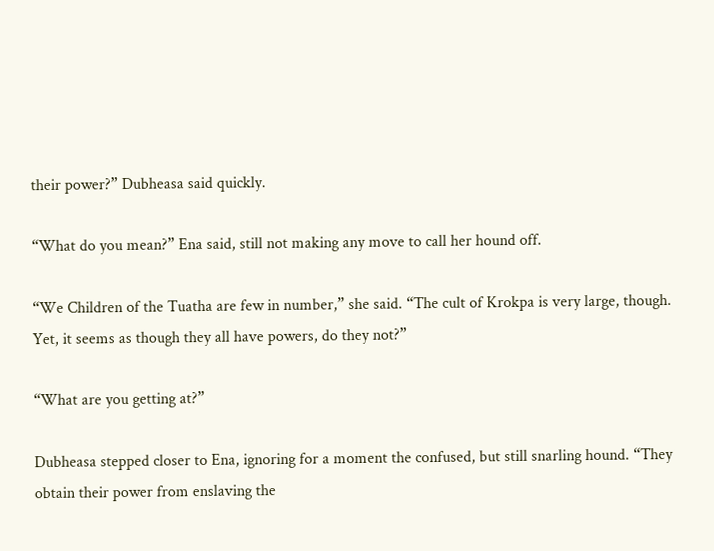their power?” Dubheasa said quickly.

“What do you mean?” Ena said, still not making any move to call her hound off.

“We Children of the Tuatha are few in number,” she said. “The cult of Krokpa is very large, though. Yet, it seems as though they all have powers, do they not?”

“What are you getting at?”

Dubheasa stepped closer to Ena, ignoring for a moment the confused, but still snarling hound. “They obtain their power from enslaving the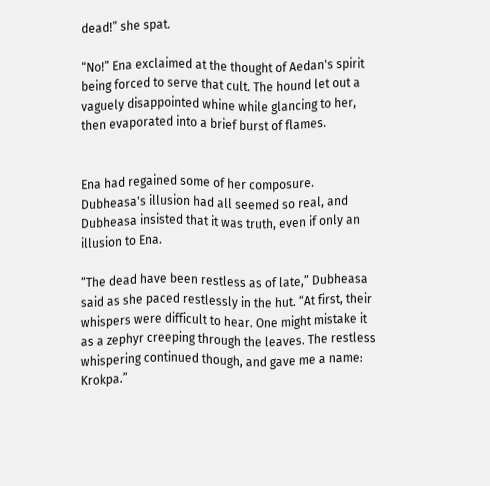dead!” she spat.

“No!” Ena exclaimed at the thought of Aedan's spirit being forced to serve that cult. The hound let out a vaguely disappointed whine while glancing to her, then evaporated into a brief burst of flames.


Ena had regained some of her composure. Dubheasa's illusion had all seemed so real, and Dubheasa insisted that it was truth, even if only an illusion to Ena.

“The dead have been restless as of late,” Dubheasa said as she paced restlessly in the hut. “At first, their whispers were difficult to hear. One might mistake it as a zephyr creeping through the leaves. The restless whispering continued though, and gave me a name: Krokpa.”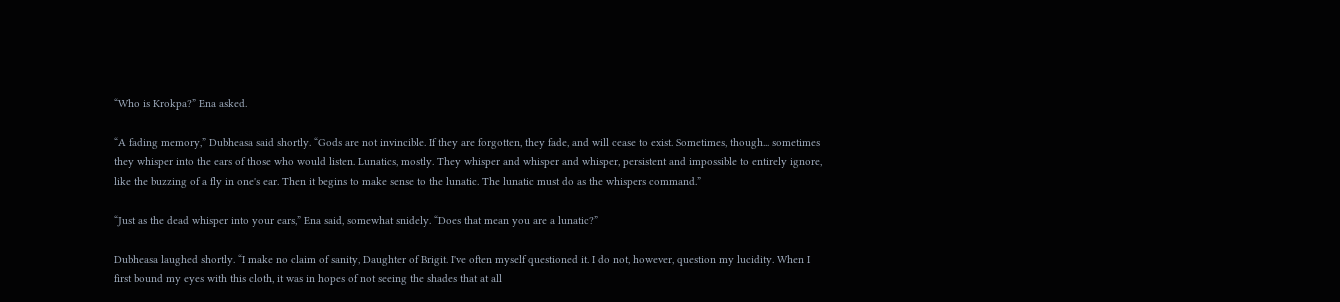“Who is Krokpa?” Ena asked.

“A fading memory,” Dubheasa said shortly. “Gods are not invincible. If they are forgotten, they fade, and will cease to exist. Sometimes, though... sometimes they whisper into the ears of those who would listen. Lunatics, mostly. They whisper and whisper and whisper, persistent and impossible to entirely ignore, like the buzzing of a fly in one's ear. Then it begins to make sense to the lunatic. The lunatic must do as the whispers command.”

“Just as the dead whisper into your ears,” Ena said, somewhat snidely. “Does that mean you are a lunatic?”

Dubheasa laughed shortly. “I make no claim of sanity, Daughter of Brigit. I've often myself questioned it. I do not, however, question my lucidity. When I first bound my eyes with this cloth, it was in hopes of not seeing the shades that at all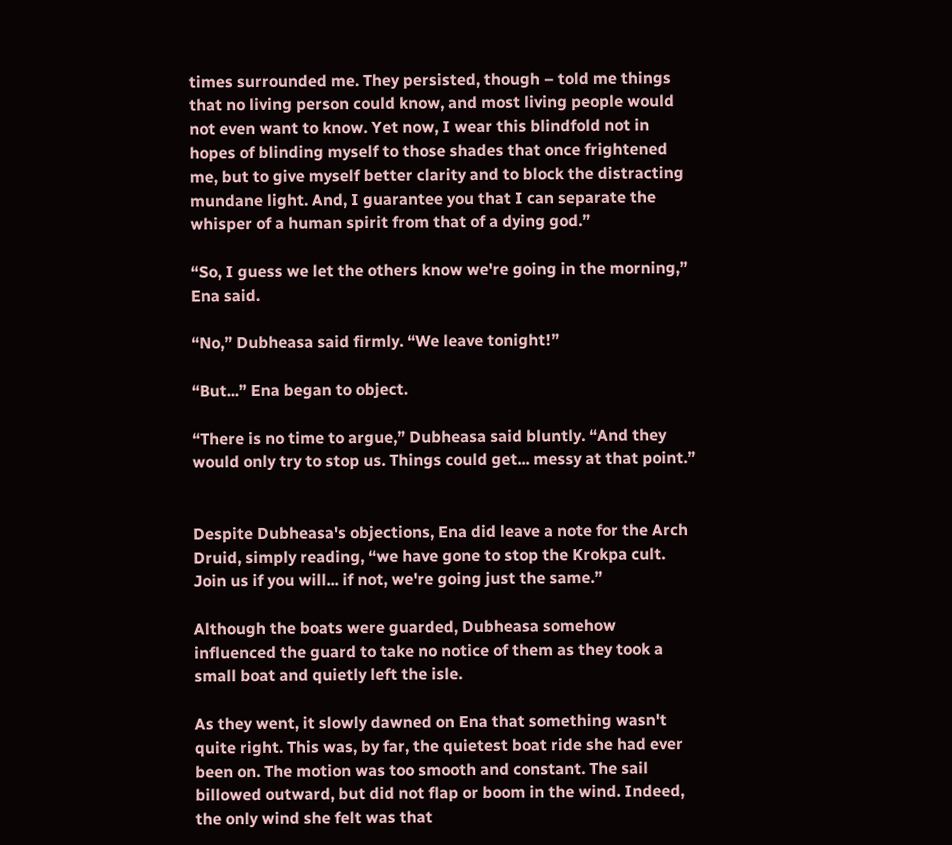times surrounded me. They persisted, though – told me things that no living person could know, and most living people would not even want to know. Yet now, I wear this blindfold not in hopes of blinding myself to those shades that once frightened me, but to give myself better clarity and to block the distracting mundane light. And, I guarantee you that I can separate the whisper of a human spirit from that of a dying god.”

“So, I guess we let the others know we're going in the morning,” Ena said.

“No,” Dubheasa said firmly. “We leave tonight!”

“But...” Ena began to object.

“There is no time to argue,” Dubheasa said bluntly. “And they would only try to stop us. Things could get... messy at that point.”


Despite Dubheasa's objections, Ena did leave a note for the Arch Druid, simply reading, “we have gone to stop the Krokpa cult. Join us if you will... if not, we're going just the same.”

Although the boats were guarded, Dubheasa somehow influenced the guard to take no notice of them as they took a small boat and quietly left the isle.

As they went, it slowly dawned on Ena that something wasn't quite right. This was, by far, the quietest boat ride she had ever been on. The motion was too smooth and constant. The sail billowed outward, but did not flap or boom in the wind. Indeed, the only wind she felt was that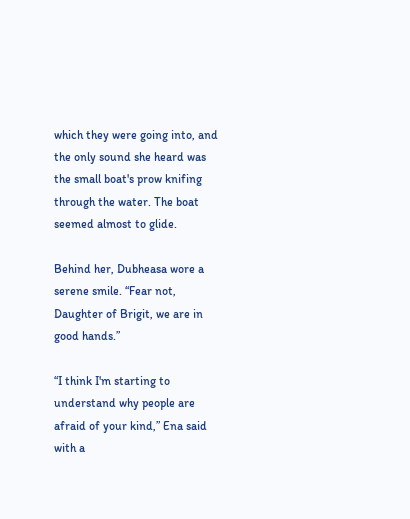which they were going into, and the only sound she heard was the small boat's prow knifing through the water. The boat seemed almost to glide.

Behind her, Dubheasa wore a serene smile. “Fear not, Daughter of Brigit, we are in good hands.”

“I think I'm starting to understand why people are afraid of your kind,” Ena said with a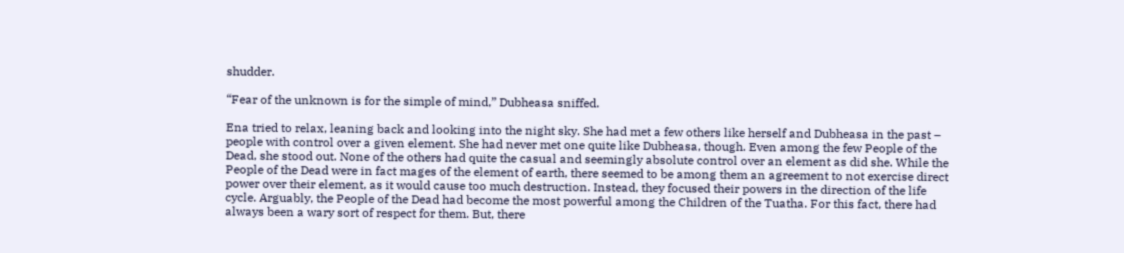shudder.

“Fear of the unknown is for the simple of mind,” Dubheasa sniffed.

Ena tried to relax, leaning back and looking into the night sky. She had met a few others like herself and Dubheasa in the past – people with control over a given element. She had never met one quite like Dubheasa, though. Even among the few People of the Dead, she stood out. None of the others had quite the casual and seemingly absolute control over an element as did she. While the People of the Dead were in fact mages of the element of earth, there seemed to be among them an agreement to not exercise direct power over their element, as it would cause too much destruction. Instead, they focused their powers in the direction of the life cycle. Arguably, the People of the Dead had become the most powerful among the Children of the Tuatha. For this fact, there had always been a wary sort of respect for them. But, there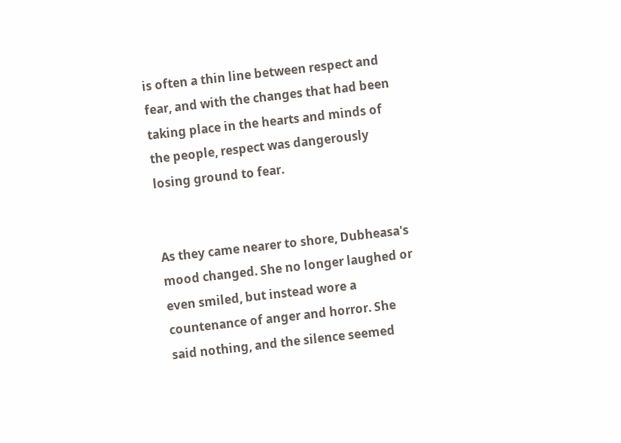is often a thin line between respect and fear, and with the changes that had been taking place in the hearts and minds of the people, respect was dangerously losing ground to fear.


As they came nearer to shore, Dubheasa's mood changed. She no longer laughed or even smiled, but instead wore a countenance of anger and horror. She said nothing, and the silence seemed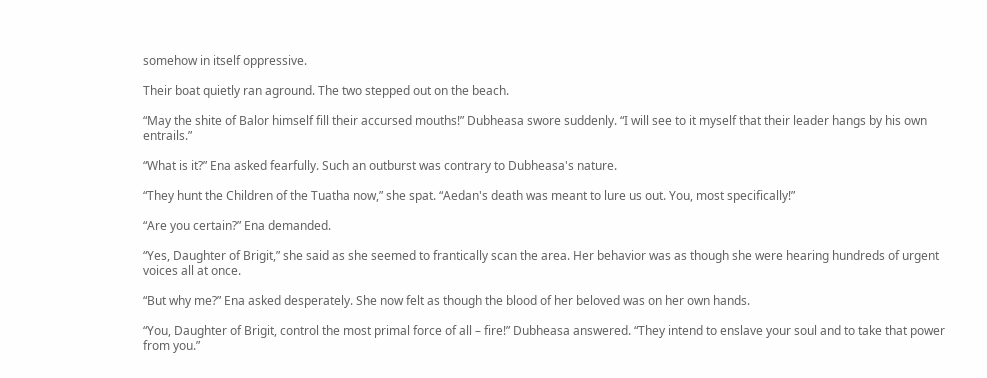somehow in itself oppressive.

Their boat quietly ran aground. The two stepped out on the beach.

“May the shite of Balor himself fill their accursed mouths!” Dubheasa swore suddenly. “I will see to it myself that their leader hangs by his own entrails.”

“What is it?” Ena asked fearfully. Such an outburst was contrary to Dubheasa's nature.

“They hunt the Children of the Tuatha now,” she spat. “Aedan's death was meant to lure us out. You, most specifically!”

“Are you certain?” Ena demanded.

“Yes, Daughter of Brigit,” she said as she seemed to frantically scan the area. Her behavior was as though she were hearing hundreds of urgent voices all at once.

“But why me?” Ena asked desperately. She now felt as though the blood of her beloved was on her own hands.

“You, Daughter of Brigit, control the most primal force of all – fire!” Dubheasa answered. “They intend to enslave your soul and to take that power from you.”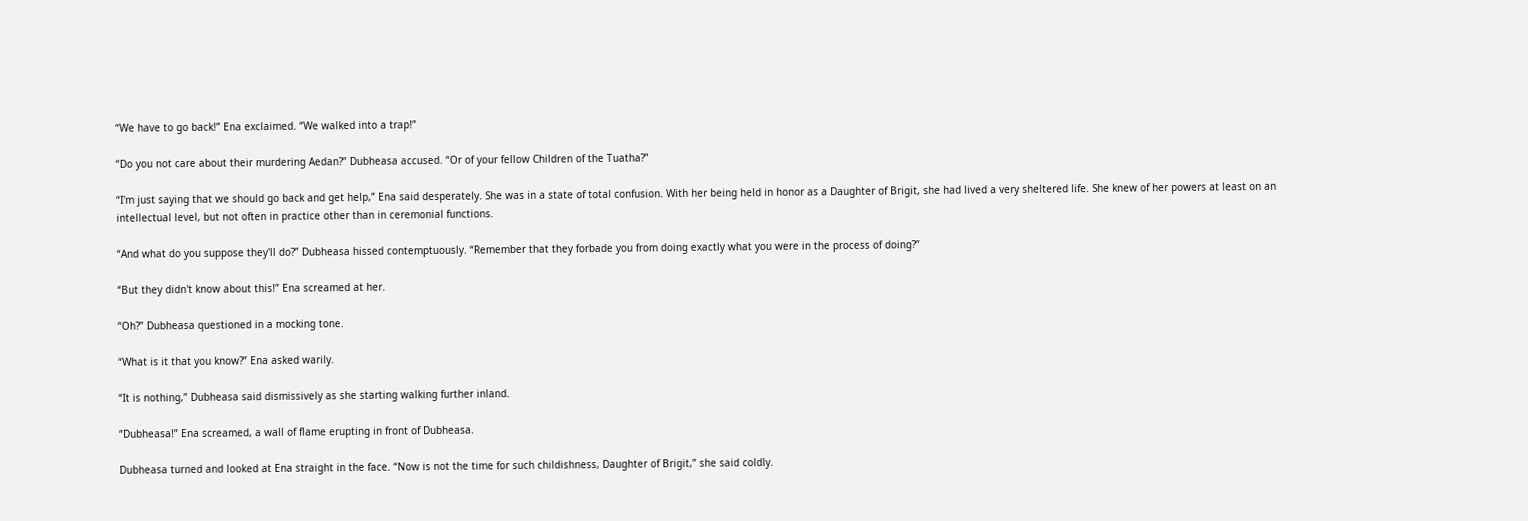“We have to go back!” Ena exclaimed. “We walked into a trap!”

“Do you not care about their murdering Aedan?” Dubheasa accused. “Or of your fellow Children of the Tuatha?”

“I'm just saying that we should go back and get help,” Ena said desperately. She was in a state of total confusion. With her being held in honor as a Daughter of Brigit, she had lived a very sheltered life. She knew of her powers at least on an intellectual level, but not often in practice other than in ceremonial functions.

“And what do you suppose they'll do?” Dubheasa hissed contemptuously. “Remember that they forbade you from doing exactly what you were in the process of doing?”

“But they didn't know about this!” Ena screamed at her.

“Oh?” Dubheasa questioned in a mocking tone.

“What is it that you know?” Ena asked warily.

“It is nothing,” Dubheasa said dismissively as she starting walking further inland.

“Dubheasa!” Ena screamed, a wall of flame erupting in front of Dubheasa.

Dubheasa turned and looked at Ena straight in the face. “Now is not the time for such childishness, Daughter of Brigit,” she said coldly.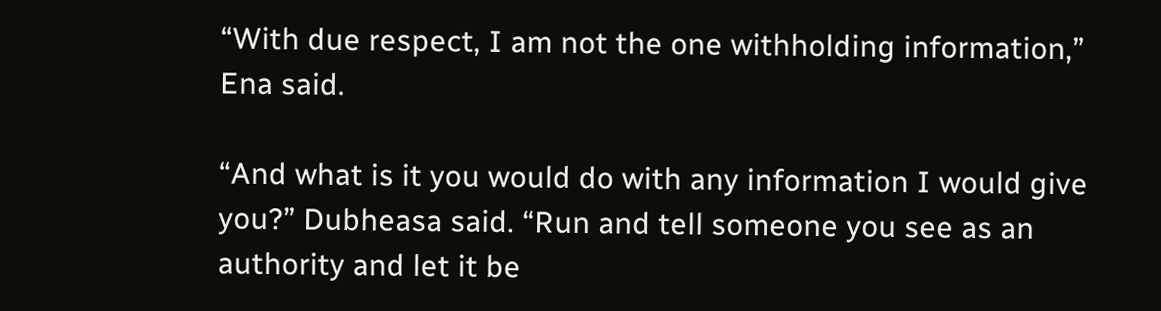“With due respect, I am not the one withholding information,” Ena said.

“And what is it you would do with any information I would give you?” Dubheasa said. “Run and tell someone you see as an authority and let it be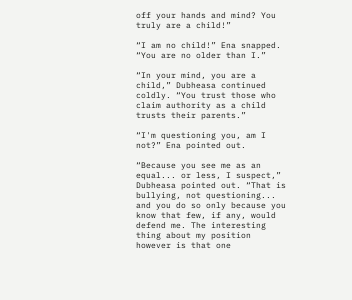off your hands and mind? You truly are a child!”

“I am no child!” Ena snapped. “You are no older than I.”

“In your mind, you are a child,” Dubheasa continued coldly. “You trust those who claim authority as a child trusts their parents.”

“I'm questioning you, am I not?” Ena pointed out.

“Because you see me as an equal... or less, I suspect,” Dubheasa pointed out. “That is bullying, not questioning... and you do so only because you know that few, if any, would defend me. The interesting thing about my position however is that one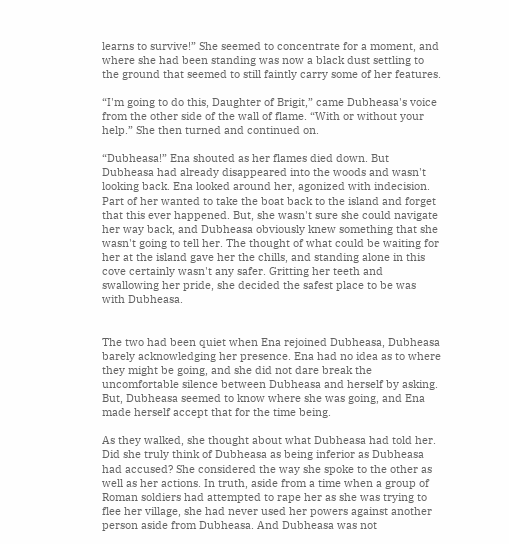learns to survive!” She seemed to concentrate for a moment, and where she had been standing was now a black dust settling to the ground that seemed to still faintly carry some of her features.

“I'm going to do this, Daughter of Brigit,” came Dubheasa's voice from the other side of the wall of flame. “With or without your help.” She then turned and continued on.

“Dubheasa!” Ena shouted as her flames died down. But Dubheasa had already disappeared into the woods and wasn't looking back. Ena looked around her, agonized with indecision. Part of her wanted to take the boat back to the island and forget that this ever happened. But, she wasn't sure she could navigate her way back, and Dubheasa obviously knew something that she wasn't going to tell her. The thought of what could be waiting for her at the island gave her the chills, and standing alone in this cove certainly wasn't any safer. Gritting her teeth and swallowing her pride, she decided the safest place to be was with Dubheasa.


The two had been quiet when Ena rejoined Dubheasa, Dubheasa barely acknowledging her presence. Ena had no idea as to where they might be going, and she did not dare break the uncomfortable silence between Dubheasa and herself by asking. But, Dubheasa seemed to know where she was going, and Ena made herself accept that for the time being.

As they walked, she thought about what Dubheasa had told her. Did she truly think of Dubheasa as being inferior as Dubheasa had accused? She considered the way she spoke to the other as well as her actions. In truth, aside from a time when a group of Roman soldiers had attempted to rape her as she was trying to flee her village, she had never used her powers against another person aside from Dubheasa. And Dubheasa was not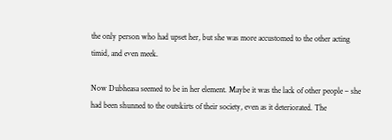the only person who had upset her, but she was more accustomed to the other acting timid, and even meek.

Now Dubheasa seemed to be in her element. Maybe it was the lack of other people – she had been shunned to the outskirts of their society, even as it deteriorated. The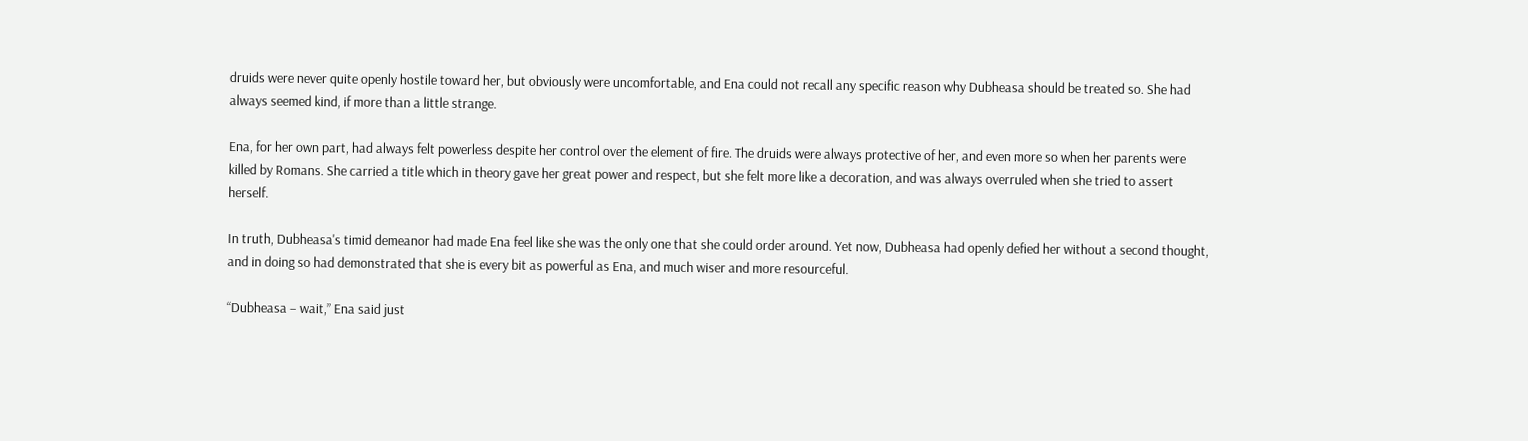druids were never quite openly hostile toward her, but obviously were uncomfortable, and Ena could not recall any specific reason why Dubheasa should be treated so. She had always seemed kind, if more than a little strange.

Ena, for her own part, had always felt powerless despite her control over the element of fire. The druids were always protective of her, and even more so when her parents were killed by Romans. She carried a title which in theory gave her great power and respect, but she felt more like a decoration, and was always overruled when she tried to assert herself.

In truth, Dubheasa's timid demeanor had made Ena feel like she was the only one that she could order around. Yet now, Dubheasa had openly defied her without a second thought, and in doing so had demonstrated that she is every bit as powerful as Ena, and much wiser and more resourceful.

“Dubheasa – wait,” Ena said just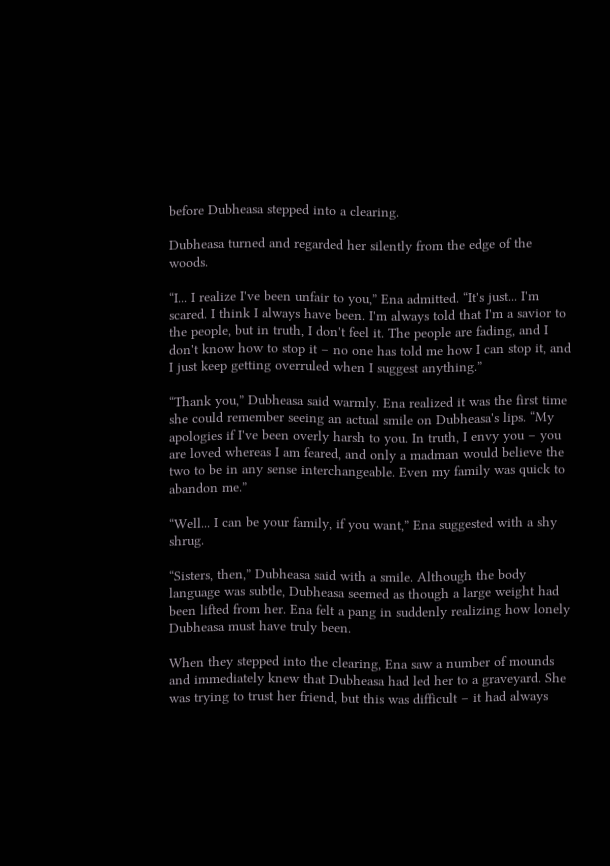before Dubheasa stepped into a clearing.

Dubheasa turned and regarded her silently from the edge of the woods.

“I... I realize I've been unfair to you,” Ena admitted. “It's just... I'm scared. I think I always have been. I'm always told that I'm a savior to the people, but in truth, I don't feel it. The people are fading, and I don't know how to stop it – no one has told me how I can stop it, and I just keep getting overruled when I suggest anything.”

“Thank you,” Dubheasa said warmly. Ena realized it was the first time she could remember seeing an actual smile on Dubheasa's lips. “My apologies if I've been overly harsh to you. In truth, I envy you – you are loved whereas I am feared, and only a madman would believe the two to be in any sense interchangeable. Even my family was quick to abandon me.”

“Well... I can be your family, if you want,” Ena suggested with a shy shrug.

“Sisters, then,” Dubheasa said with a smile. Although the body language was subtle, Dubheasa seemed as though a large weight had been lifted from her. Ena felt a pang in suddenly realizing how lonely Dubheasa must have truly been.

When they stepped into the clearing, Ena saw a number of mounds and immediately knew that Dubheasa had led her to a graveyard. She was trying to trust her friend, but this was difficult – it had always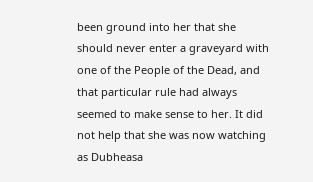been ground into her that she should never enter a graveyard with one of the People of the Dead, and that particular rule had always seemed to make sense to her. It did not help that she was now watching as Dubheasa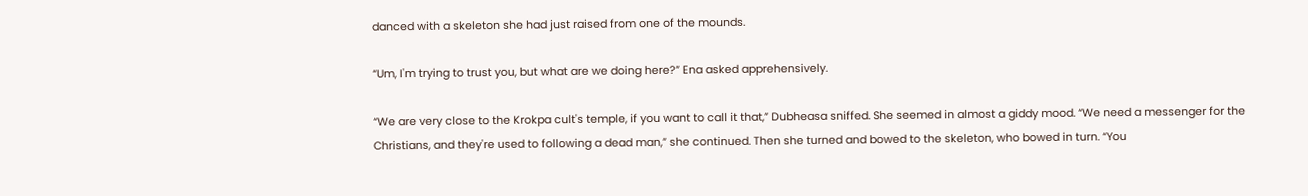danced with a skeleton she had just raised from one of the mounds.

“Um, I'm trying to trust you, but what are we doing here?” Ena asked apprehensively.

“We are very close to the Krokpa cult's temple, if you want to call it that,” Dubheasa sniffed. She seemed in almost a giddy mood. “We need a messenger for the Christians, and they're used to following a dead man,” she continued. Then she turned and bowed to the skeleton, who bowed in turn. “You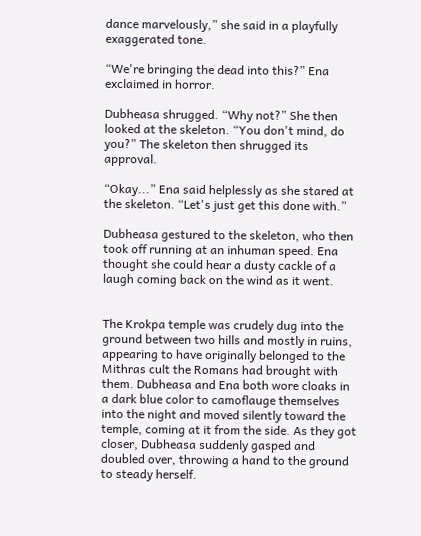dance marvelously,” she said in a playfully exaggerated tone.

“We're bringing the dead into this?” Ena exclaimed in horror.

Dubheasa shrugged. “Why not?” She then looked at the skeleton. “You don't mind, do you?” The skeleton then shrugged its approval.

“Okay...” Ena said helplessly as she stared at the skeleton. “Let's just get this done with.”

Dubheasa gestured to the skeleton, who then took off running at an inhuman speed. Ena thought she could hear a dusty cackle of a laugh coming back on the wind as it went.


The Krokpa temple was crudely dug into the ground between two hills and mostly in ruins, appearing to have originally belonged to the Mithras cult the Romans had brought with them. Dubheasa and Ena both wore cloaks in a dark blue color to camoflauge themselves into the night and moved silently toward the temple, coming at it from the side. As they got closer, Dubheasa suddenly gasped and doubled over, throwing a hand to the ground to steady herself.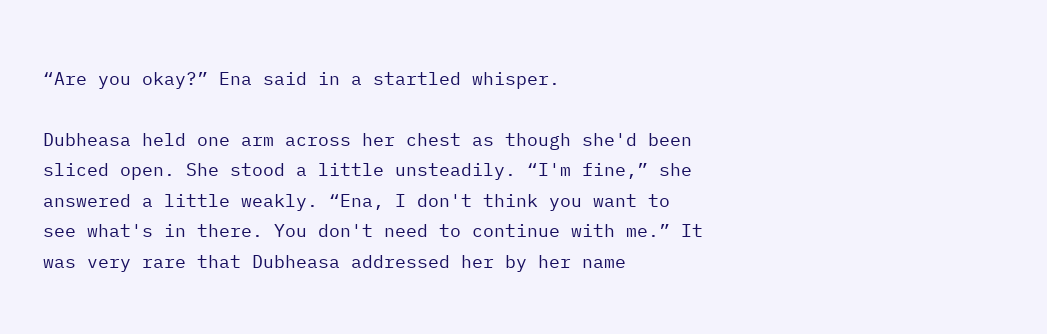“Are you okay?” Ena said in a startled whisper.

Dubheasa held one arm across her chest as though she'd been sliced open. She stood a little unsteadily. “I'm fine,” she answered a little weakly. “Ena, I don't think you want to see what's in there. You don't need to continue with me.” It was very rare that Dubheasa addressed her by her name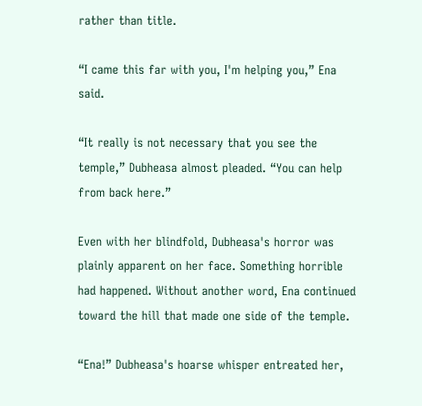rather than title.

“I came this far with you, I'm helping you,” Ena said.

“It really is not necessary that you see the temple,” Dubheasa almost pleaded. “You can help from back here.”

Even with her blindfold, Dubheasa's horror was plainly apparent on her face. Something horrible had happened. Without another word, Ena continued toward the hill that made one side of the temple.

“Ena!” Dubheasa's hoarse whisper entreated her,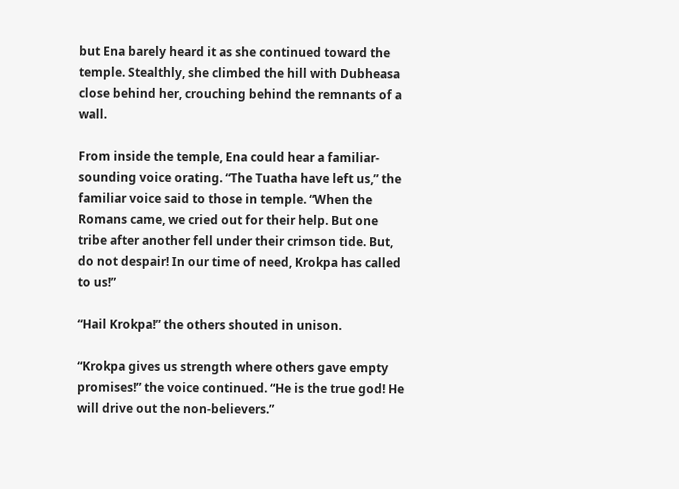but Ena barely heard it as she continued toward the temple. Stealthly, she climbed the hill with Dubheasa close behind her, crouching behind the remnants of a wall.

From inside the temple, Ena could hear a familiar-sounding voice orating. “The Tuatha have left us,” the familiar voice said to those in temple. “When the Romans came, we cried out for their help. But one tribe after another fell under their crimson tide. But, do not despair! In our time of need, Krokpa has called to us!”

“Hail Krokpa!” the others shouted in unison.

“Krokpa gives us strength where others gave empty promises!” the voice continued. “He is the true god! He will drive out the non-believers.”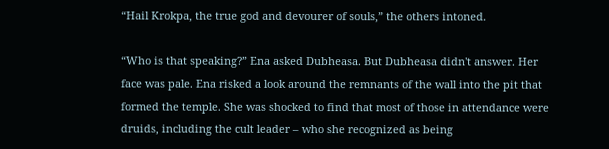“Hail Krokpa, the true god and devourer of souls,” the others intoned.

“Who is that speaking?” Ena asked Dubheasa. But Dubheasa didn't answer. Her face was pale. Ena risked a look around the remnants of the wall into the pit that formed the temple. She was shocked to find that most of those in attendance were druids, including the cult leader – who she recognized as being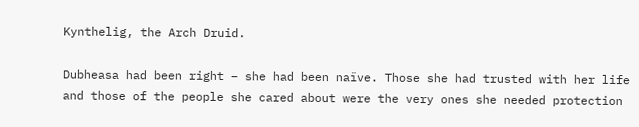Kynthelig, the Arch Druid.

Dubheasa had been right – she had been naïve. Those she had trusted with her life and those of the people she cared about were the very ones she needed protection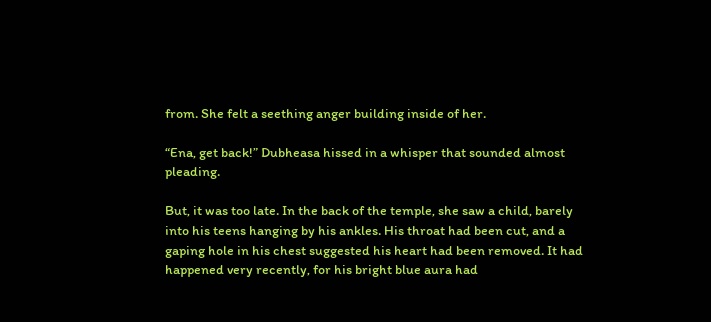from. She felt a seething anger building inside of her.

“Ena, get back!” Dubheasa hissed in a whisper that sounded almost pleading.

But, it was too late. In the back of the temple, she saw a child, barely into his teens hanging by his ankles. His throat had been cut, and a gaping hole in his chest suggested his heart had been removed. It had happened very recently, for his bright blue aura had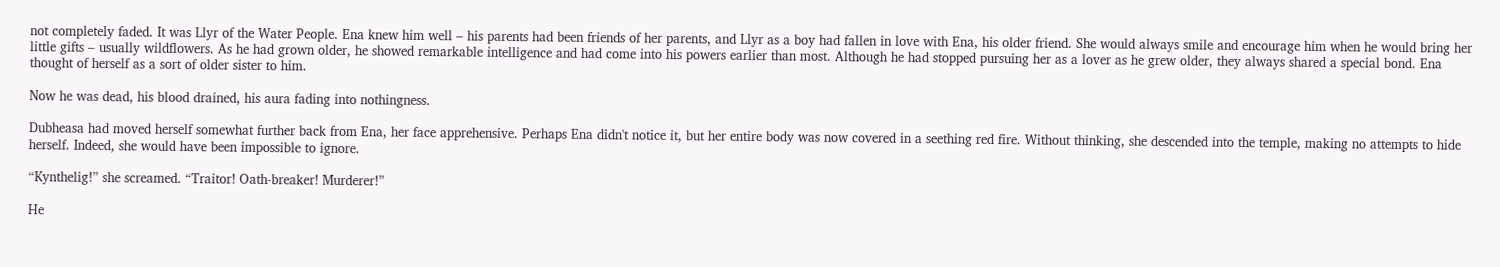not completely faded. It was Llyr of the Water People. Ena knew him well – his parents had been friends of her parents, and Llyr as a boy had fallen in love with Ena, his older friend. She would always smile and encourage him when he would bring her little gifts – usually wildflowers. As he had grown older, he showed remarkable intelligence and had come into his powers earlier than most. Although he had stopped pursuing her as a lover as he grew older, they always shared a special bond. Ena thought of herself as a sort of older sister to him.

Now he was dead, his blood drained, his aura fading into nothingness.

Dubheasa had moved herself somewhat further back from Ena, her face apprehensive. Perhaps Ena didn't notice it, but her entire body was now covered in a seething red fire. Without thinking, she descended into the temple, making no attempts to hide herself. Indeed, she would have been impossible to ignore.

“Kynthelig!” she screamed. “Traitor! Oath-breaker! Murderer!”

He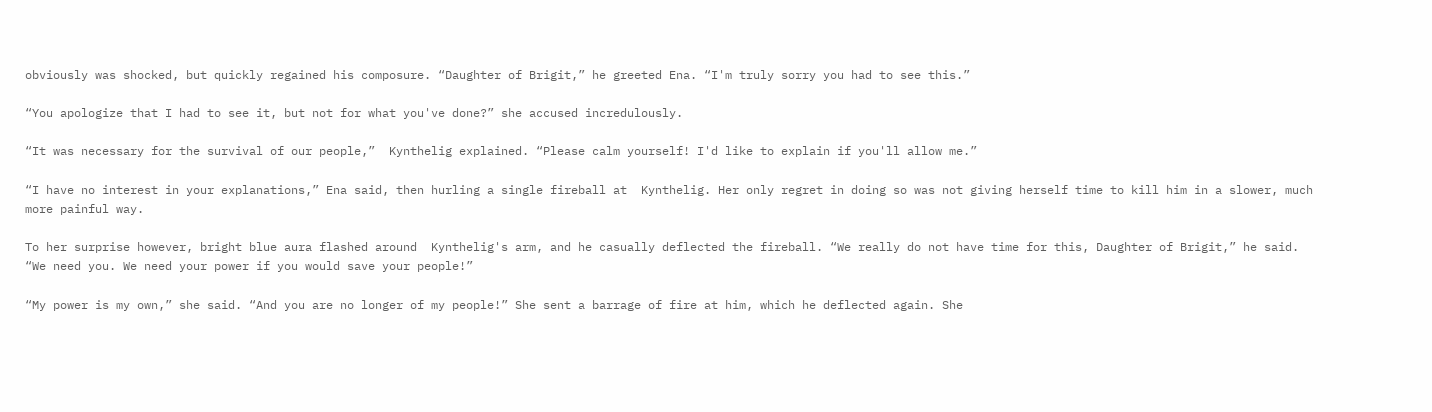obviously was shocked, but quickly regained his composure. “Daughter of Brigit,” he greeted Ena. “I'm truly sorry you had to see this.”

“You apologize that I had to see it, but not for what you've done?” she accused incredulously.

“It was necessary for the survival of our people,”  Kynthelig explained. “Please calm yourself! I'd like to explain if you'll allow me.”

“I have no interest in your explanations,” Ena said, then hurling a single fireball at  Kynthelig. Her only regret in doing so was not giving herself time to kill him in a slower, much more painful way.

To her surprise however, bright blue aura flashed around  Kynthelig's arm, and he casually deflected the fireball. “We really do not have time for this, Daughter of Brigit,” he said. “We need you. We need your power if you would save your people!”

“My power is my own,” she said. “And you are no longer of my people!” She sent a barrage of fire at him, which he deflected again. She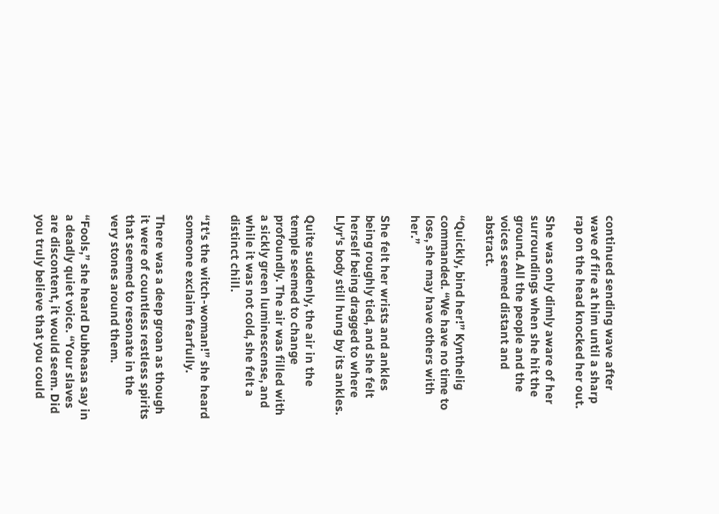continued sending wave after wave of fire at him until a sharp rap on the head knocked her out.

She was only dimly aware of her surroundings when she hit the ground. All the people and the voices seemed distant and abstract.

“Quickly, bind her!” Kynthelig commanded. “We have no time to lose, she may have others with her.”

She felt her wrists and ankles being roughly tied, and she felt herself being dragged to where Llyr's body still hung by its ankles.

Quite suddenly, the air in the temple seemed to change profoundly. The air was filled with a sickly green luminescense, and while it was not cold, she felt a distinct chill.

“It's the witch-woman!” she heard someone exclaim fearfully.

There was a deep groan as though it were of countless restless spirits that seemed to resonate in the very stones around them.

“Fools,” she heard Dubheasa say in a deadly quiet voice. “Your slaves are discontent, it would seem. Did you truly believe that you could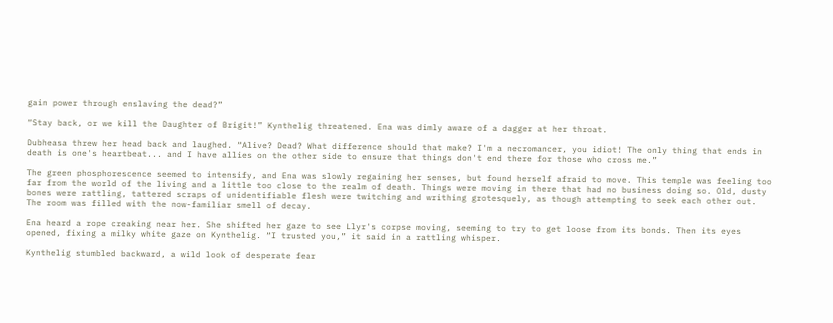gain power through enslaving the dead?”

“Stay back, or we kill the Daughter of Brigit!” Kynthelig threatened. Ena was dimly aware of a dagger at her throat.

Dubheasa threw her head back and laughed. “Alive? Dead? What difference should that make? I'm a necromancer, you idiot! The only thing that ends in death is one's heartbeat... and I have allies on the other side to ensure that things don't end there for those who cross me.”

The green phosphorescence seemed to intensify, and Ena was slowly regaining her senses, but found herself afraid to move. This temple was feeling too far from the world of the living and a little too close to the realm of death. Things were moving in there that had no business doing so. Old, dusty bones were rattling, tattered scraps of unidentifiable flesh were twitching and writhing grotesquely, as though attempting to seek each other out. The room was filled with the now-familiar smell of decay.

Ena heard a rope creaking near her. She shifted her gaze to see Llyr's corpse moving, seeming to try to get loose from its bonds. Then its eyes opened, fixing a milky white gaze on Kynthelig. “I trusted you,” it said in a rattling whisper.

Kynthelig stumbled backward, a wild look of desperate fear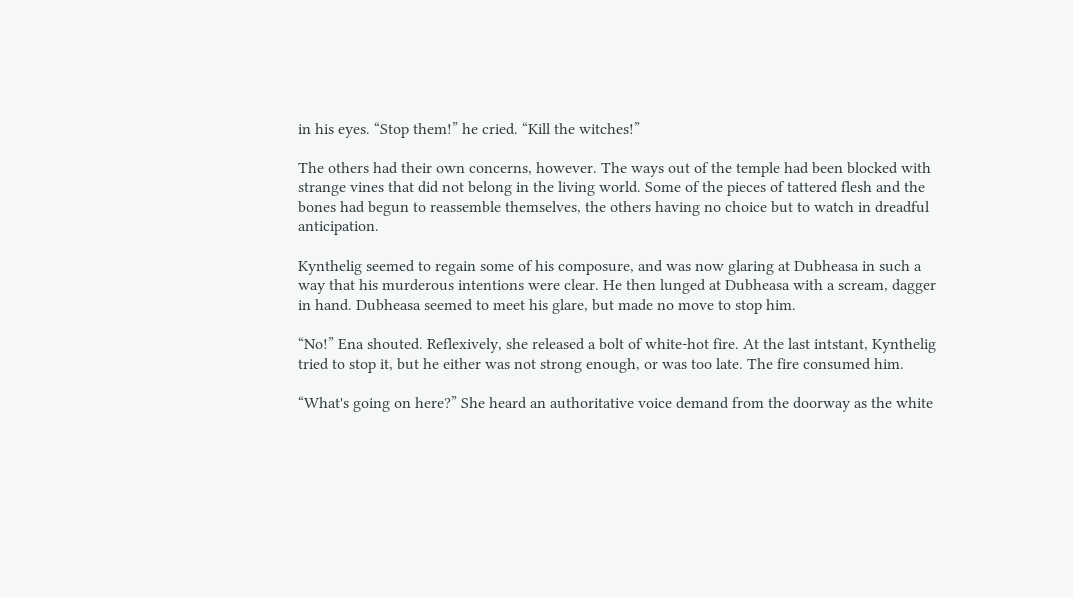in his eyes. “Stop them!” he cried. “Kill the witches!”

The others had their own concerns, however. The ways out of the temple had been blocked with strange vines that did not belong in the living world. Some of the pieces of tattered flesh and the bones had begun to reassemble themselves, the others having no choice but to watch in dreadful anticipation.

Kynthelig seemed to regain some of his composure, and was now glaring at Dubheasa in such a way that his murderous intentions were clear. He then lunged at Dubheasa with a scream, dagger in hand. Dubheasa seemed to meet his glare, but made no move to stop him.

“No!” Ena shouted. Reflexively, she released a bolt of white-hot fire. At the last intstant, Kynthelig tried to stop it, but he either was not strong enough, or was too late. The fire consumed him.

“What's going on here?” She heard an authoritative voice demand from the doorway as the white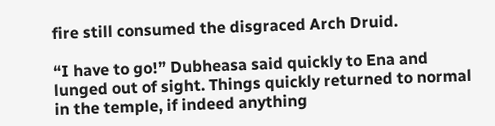fire still consumed the disgraced Arch Druid.

“I have to go!” Dubheasa said quickly to Ena and lunged out of sight. Things quickly returned to normal in the temple, if indeed anything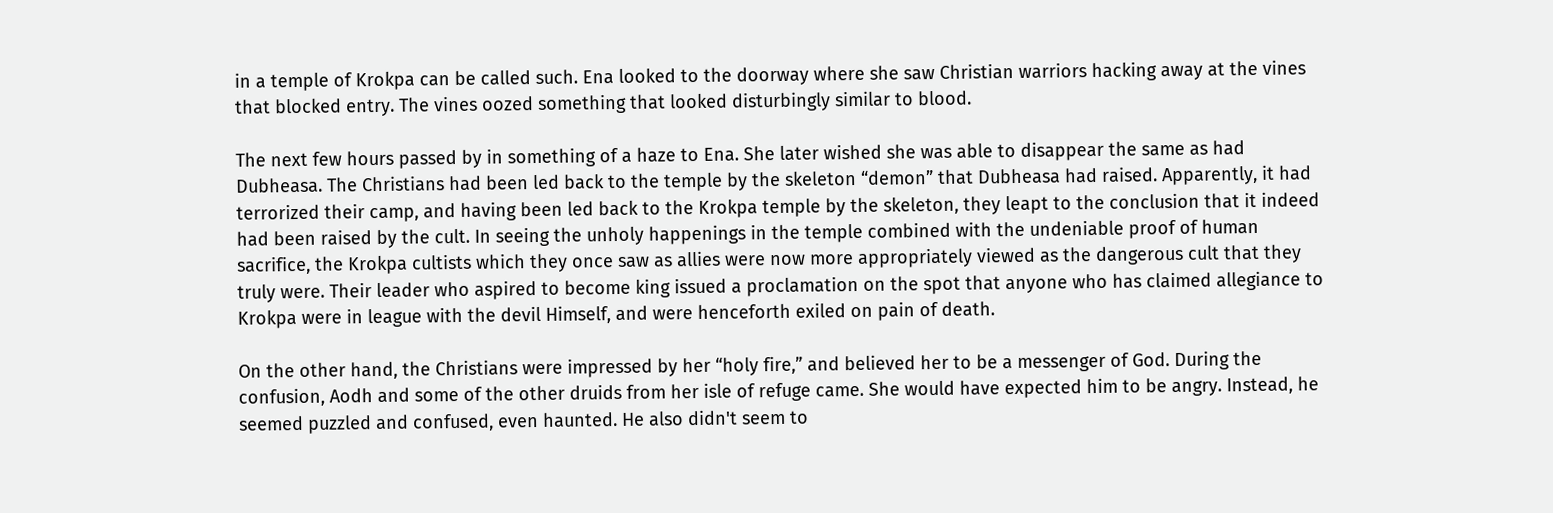in a temple of Krokpa can be called such. Ena looked to the doorway where she saw Christian warriors hacking away at the vines that blocked entry. The vines oozed something that looked disturbingly similar to blood.

The next few hours passed by in something of a haze to Ena. She later wished she was able to disappear the same as had Dubheasa. The Christians had been led back to the temple by the skeleton “demon” that Dubheasa had raised. Apparently, it had terrorized their camp, and having been led back to the Krokpa temple by the skeleton, they leapt to the conclusion that it indeed had been raised by the cult. In seeing the unholy happenings in the temple combined with the undeniable proof of human sacrifice, the Krokpa cultists which they once saw as allies were now more appropriately viewed as the dangerous cult that they truly were. Their leader who aspired to become king issued a proclamation on the spot that anyone who has claimed allegiance to Krokpa were in league with the devil Himself, and were henceforth exiled on pain of death.

On the other hand, the Christians were impressed by her “holy fire,” and believed her to be a messenger of God. During the confusion, Aodh and some of the other druids from her isle of refuge came. She would have expected him to be angry. Instead, he seemed puzzled and confused, even haunted. He also didn't seem to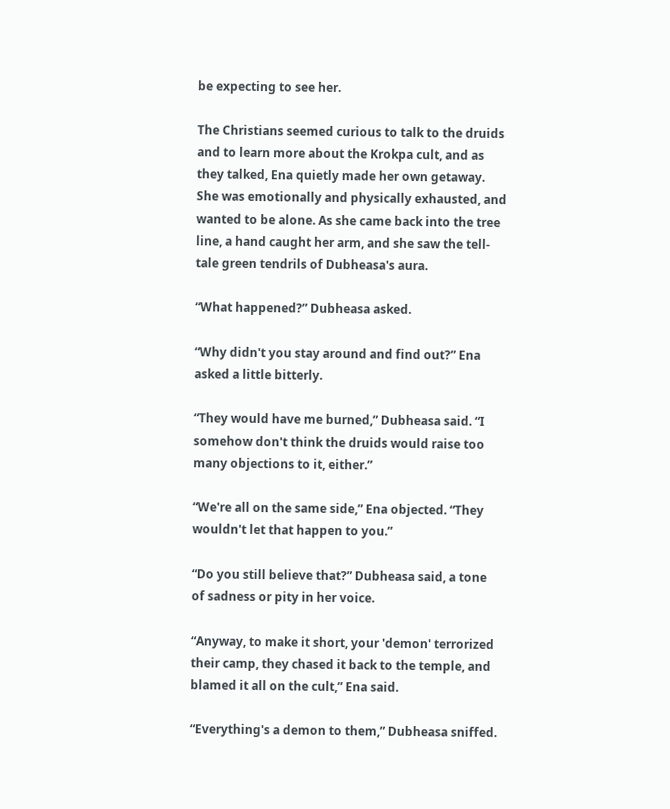be expecting to see her.

The Christians seemed curious to talk to the druids and to learn more about the Krokpa cult, and as they talked, Ena quietly made her own getaway. She was emotionally and physically exhausted, and wanted to be alone. As she came back into the tree line, a hand caught her arm, and she saw the tell-tale green tendrils of Dubheasa's aura.

“What happened?” Dubheasa asked.

“Why didn't you stay around and find out?” Ena asked a little bitterly.

“They would have me burned,” Dubheasa said. “I somehow don't think the druids would raise too many objections to it, either.”

“We're all on the same side,” Ena objected. “They wouldn't let that happen to you.”

“Do you still believe that?” Dubheasa said, a tone of sadness or pity in her voice.

“Anyway, to make it short, your 'demon' terrorized their camp, they chased it back to the temple, and blamed it all on the cult,” Ena said.

“Everything's a demon to them,” Dubheasa sniffed.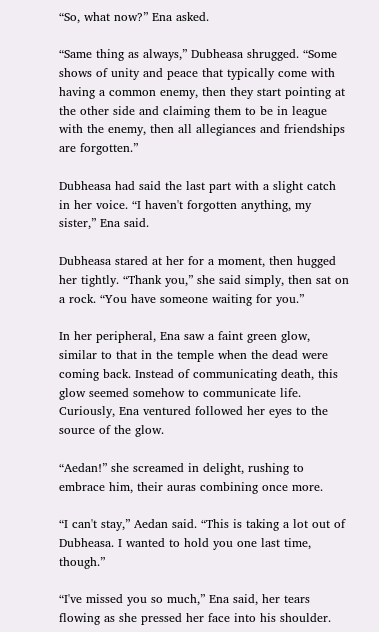“So, what now?” Ena asked.

“Same thing as always,” Dubheasa shrugged. “Some shows of unity and peace that typically come with having a common enemy, then they start pointing at the other side and claiming them to be in league with the enemy, then all allegiances and friendships are forgotten.”

Dubheasa had said the last part with a slight catch in her voice. “I haven't forgotten anything, my sister,” Ena said.

Dubheasa stared at her for a moment, then hugged her tightly. “Thank you,” she said simply, then sat on a rock. “You have someone waiting for you.”

In her peripheral, Ena saw a faint green glow, similar to that in the temple when the dead were coming back. Instead of communicating death, this glow seemed somehow to communicate life. Curiously, Ena ventured followed her eyes to the source of the glow.

“Aedan!” she screamed in delight, rushing to embrace him, their auras combining once more.

“I can't stay,” Aedan said. “This is taking a lot out of Dubheasa. I wanted to hold you one last time, though.”

“I've missed you so much,” Ena said, her tears flowing as she pressed her face into his shoulder.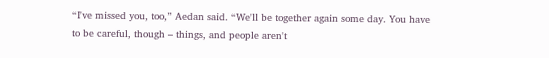“I've missed you, too,” Aedan said. “We'll be together again some day. You have to be careful, though – things, and people aren't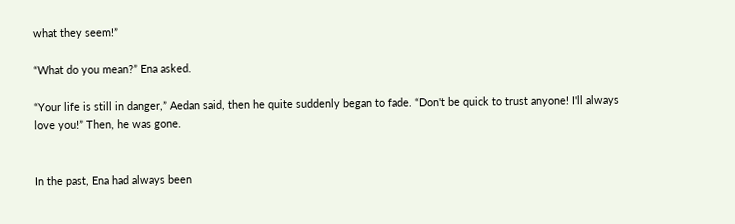what they seem!”

“What do you mean?” Ena asked.

“Your life is still in danger,” Aedan said, then he quite suddenly began to fade. “Don't be quick to trust anyone! I'll always love you!” Then, he was gone.


In the past, Ena had always been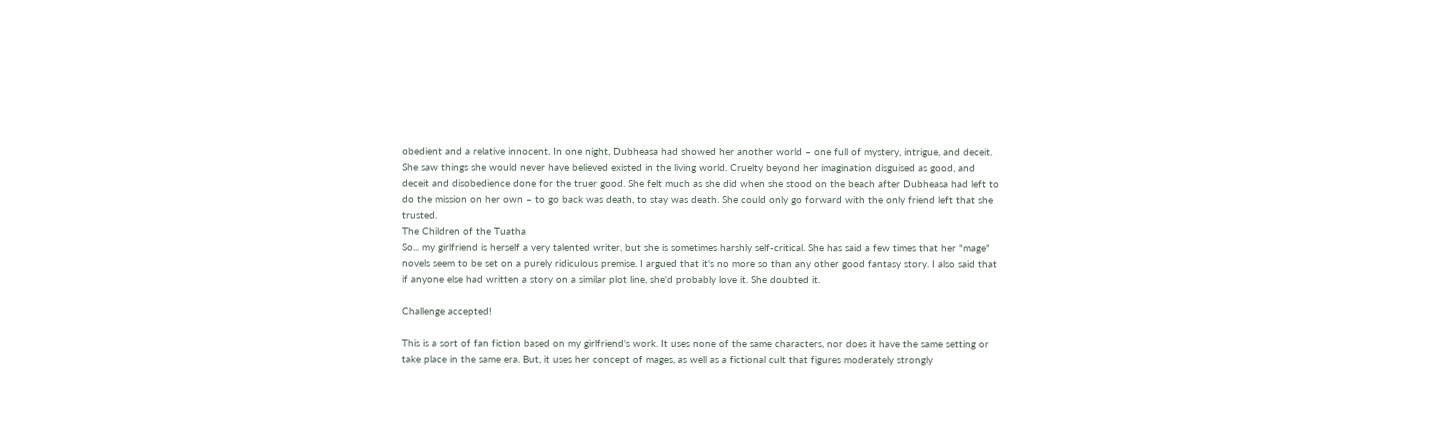obedient and a relative innocent. In one night, Dubheasa had showed her another world – one full of mystery, intrigue, and deceit. She saw things she would never have believed existed in the living world. Cruelty beyond her imagination disguised as good, and deceit and disobedience done for the truer good. She felt much as she did when she stood on the beach after Dubheasa had left to do the mission on her own – to go back was death, to stay was death. She could only go forward with the only friend left that she trusted.
The Children of the Tuatha
So... my girlfriend is herself a very talented writer, but she is sometimes harshly self-critical. She has said a few times that her "mage" novels seem to be set on a purely ridiculous premise. I argued that it's no more so than any other good fantasy story. I also said that if anyone else had written a story on a similar plot line, she'd probably love it. She doubted it.

Challenge accepted!

This is a sort of fan fiction based on my girlfriend's work. It uses none of the same characters, nor does it have the same setting or take place in the same era. But, it uses her concept of mages, as well as a fictional cult that figures moderately strongly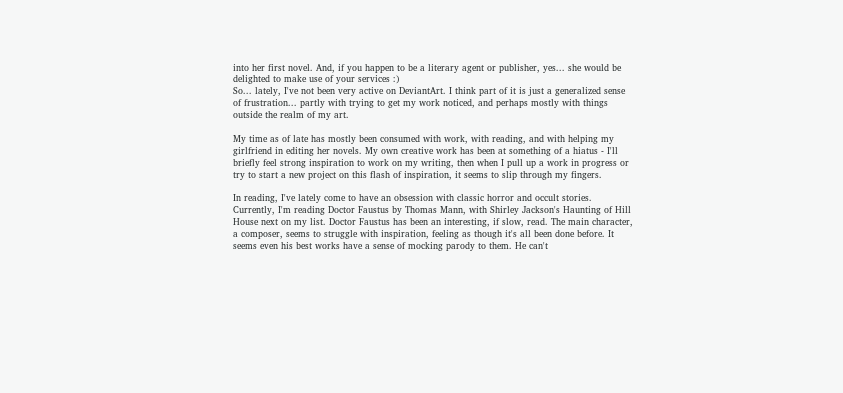into her first novel. And, if you happen to be a literary agent or publisher, yes... she would be delighted to make use of your services :)
So... lately, I've not been very active on DeviantArt. I think part of it is just a generalized sense of frustration... partly with trying to get my work noticed, and perhaps mostly with things outside the realm of my art.

My time as of late has mostly been consumed with work, with reading, and with helping my girlfriend in editing her novels. My own creative work has been at something of a hiatus - I'll briefly feel strong inspiration to work on my writing, then when I pull up a work in progress or try to start a new project on this flash of inspiration, it seems to slip through my fingers.

In reading, I've lately come to have an obsession with classic horror and occult stories. Currently, I'm reading Doctor Faustus by Thomas Mann, with Shirley Jackson's Haunting of Hill House next on my list. Doctor Faustus has been an interesting, if slow, read. The main character, a composer, seems to struggle with inspiration, feeling as though it's all been done before. It seems even his best works have a sense of mocking parody to them. He can't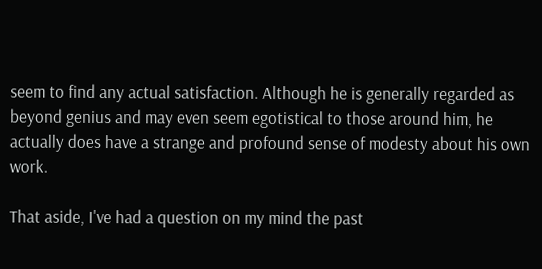seem to find any actual satisfaction. Although he is generally regarded as beyond genius and may even seem egotistical to those around him, he actually does have a strange and profound sense of modesty about his own work.

That aside, I've had a question on my mind the past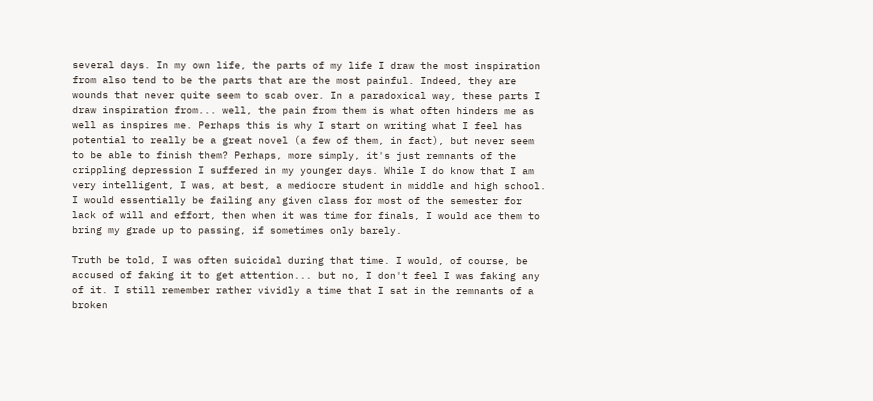several days. In my own life, the parts of my life I draw the most inspiration from also tend to be the parts that are the most painful. Indeed, they are wounds that never quite seem to scab over. In a paradoxical way, these parts I draw inspiration from... well, the pain from them is what often hinders me as well as inspires me. Perhaps this is why I start on writing what I feel has potential to really be a great novel (a few of them, in fact), but never seem to be able to finish them? Perhaps, more simply, it's just remnants of the crippling depression I suffered in my younger days. While I do know that I am very intelligent, I was, at best, a mediocre student in middle and high school. I would essentially be failing any given class for most of the semester for lack of will and effort, then when it was time for finals, I would ace them to bring my grade up to passing, if sometimes only barely.

Truth be told, I was often suicidal during that time. I would, of course, be accused of faking it to get attention... but no, I don't feel I was faking any of it. I still remember rather vividly a time that I sat in the remnants of a broken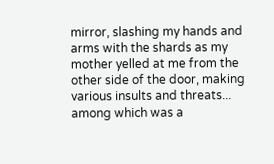mirror, slashing my hands and arms with the shards as my mother yelled at me from the other side of the door, making various insults and threats... among which was a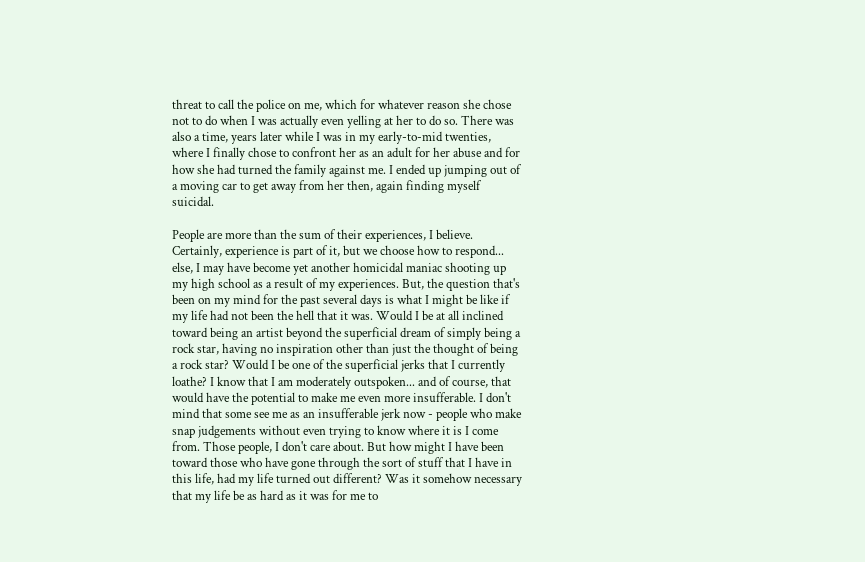threat to call the police on me, which for whatever reason she chose not to do when I was actually even yelling at her to do so. There was also a time, years later while I was in my early-to-mid twenties, where I finally chose to confront her as an adult for her abuse and for how she had turned the family against me. I ended up jumping out of a moving car to get away from her then, again finding myself suicidal.

People are more than the sum of their experiences, I believe. Certainly, experience is part of it, but we choose how to respond... else, I may have become yet another homicidal maniac shooting up my high school as a result of my experiences. But, the question that's been on my mind for the past several days is what I might be like if my life had not been the hell that it was. Would I be at all inclined toward being an artist beyond the superficial dream of simply being a rock star, having no inspiration other than just the thought of being a rock star? Would I be one of the superficial jerks that I currently loathe? I know that I am moderately outspoken... and of course, that would have the potential to make me even more insufferable. I don't mind that some see me as an insufferable jerk now - people who make snap judgements without even trying to know where it is I come from. Those people, I don't care about. But how might I have been toward those who have gone through the sort of stuff that I have in this life, had my life turned out different? Was it somehow necessary that my life be as hard as it was for me to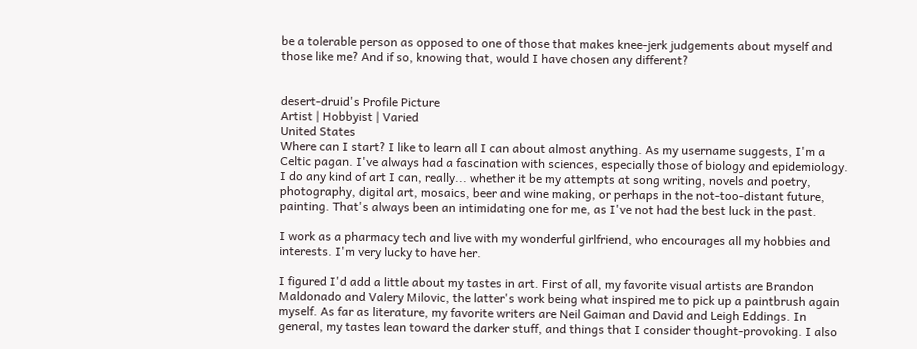be a tolerable person as opposed to one of those that makes knee-jerk judgements about myself and those like me? And if so, knowing that, would I have chosen any different?


desert-druid's Profile Picture
Artist | Hobbyist | Varied
United States
Where can I start? I like to learn all I can about almost anything. As my username suggests, I'm a Celtic pagan. I've always had a fascination with sciences, especially those of biology and epidemiology. I do any kind of art I can, really... whether it be my attempts at song writing, novels and poetry, photography, digital art, mosaics, beer and wine making, or perhaps in the not-too-distant future, painting. That's always been an intimidating one for me, as I've not had the best luck in the past.

I work as a pharmacy tech and live with my wonderful girlfriend, who encourages all my hobbies and interests. I'm very lucky to have her.

I figured I'd add a little about my tastes in art. First of all, my favorite visual artists are Brandon Maldonado and Valery Milovic, the latter's work being what inspired me to pick up a paintbrush again myself. As far as literature, my favorite writers are Neil Gaiman and David and Leigh Eddings. In general, my tastes lean toward the darker stuff, and things that I consider thought-provoking. I also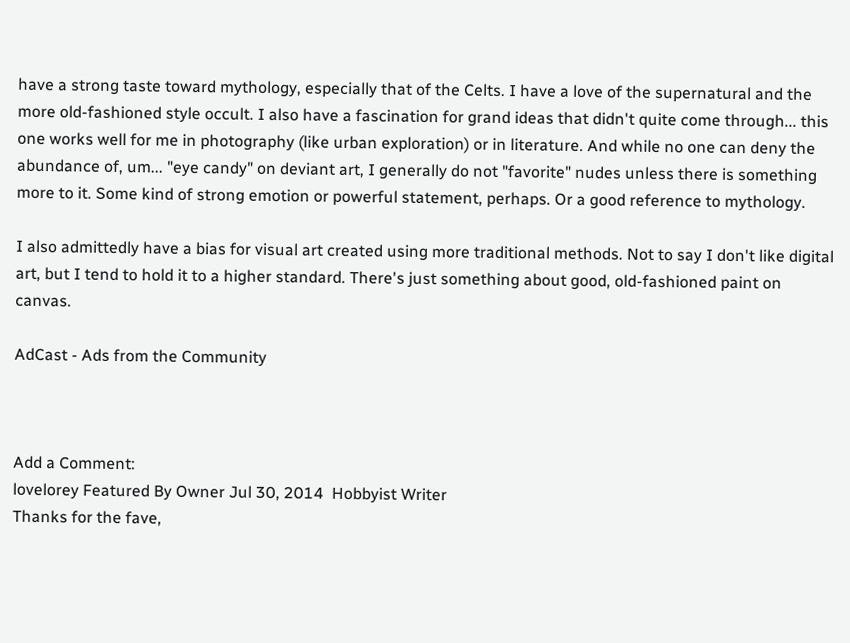have a strong taste toward mythology, especially that of the Celts. I have a love of the supernatural and the more old-fashioned style occult. I also have a fascination for grand ideas that didn't quite come through... this one works well for me in photography (like urban exploration) or in literature. And while no one can deny the abundance of, um... "eye candy" on deviant art, I generally do not "favorite" nudes unless there is something more to it. Some kind of strong emotion or powerful statement, perhaps. Or a good reference to mythology.

I also admittedly have a bias for visual art created using more traditional methods. Not to say I don't like digital art, but I tend to hold it to a higher standard. There's just something about good, old-fashioned paint on canvas.

AdCast - Ads from the Community



Add a Comment:
lovelorey Featured By Owner Jul 30, 2014  Hobbyist Writer
Thanks for the fave,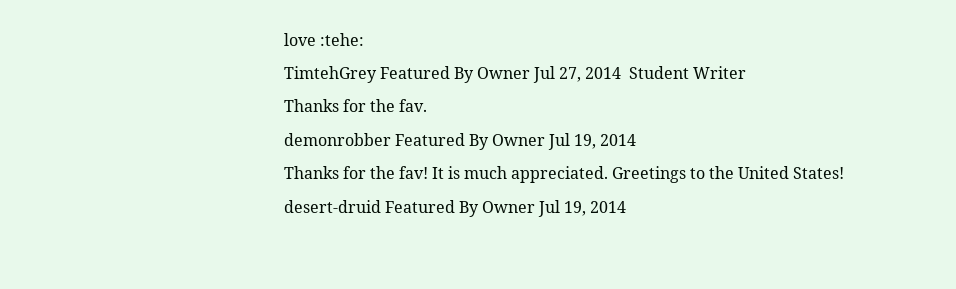love :tehe:
TimtehGrey Featured By Owner Jul 27, 2014  Student Writer
Thanks for the fav.
demonrobber Featured By Owner Jul 19, 2014
Thanks for the fav! It is much appreciated. Greetings to the United States!
desert-druid Featured By Owner Jul 19, 2014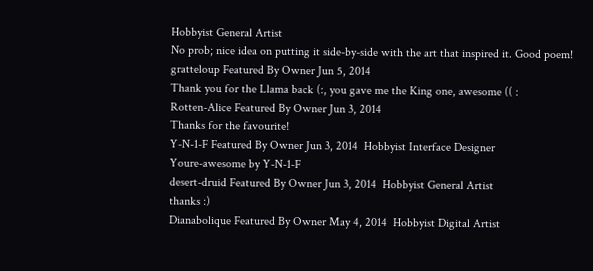Hobbyist General Artist
No prob; nice idea on putting it side-by-side with the art that inspired it. Good poem!
gratteloup Featured By Owner Jun 5, 2014
Thank you for the Llama back (:, you gave me the King one, awesome (( :
Rotten-Alice Featured By Owner Jun 3, 2014
Thanks for the favourite!
Y-N-1-F Featured By Owner Jun 3, 2014  Hobbyist Interface Designer
Youre-awesome by Y-N-1-F
desert-druid Featured By Owner Jun 3, 2014  Hobbyist General Artist
thanks :)
Dianabolique Featured By Owner May 4, 2014  Hobbyist Digital Artist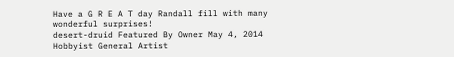Have a G R E A T day Randall fill with many wonderful surprises!
desert-druid Featured By Owner May 4, 2014  Hobbyist General Artist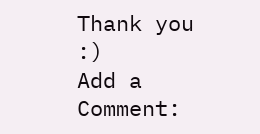Thank you :)
Add a Comment: